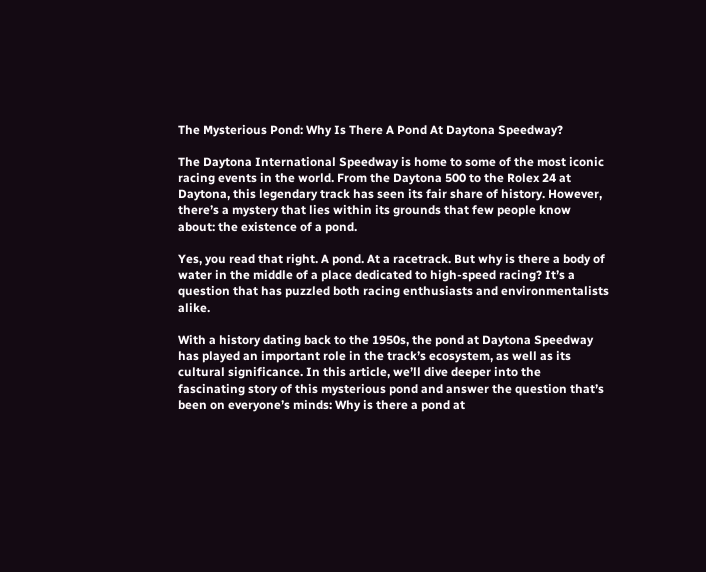The Mysterious Pond: Why Is There A Pond At Daytona Speedway?

The Daytona International Speedway is home to some of the most iconic racing events in the world. From the Daytona 500 to the Rolex 24 at Daytona, this legendary track has seen its fair share of history. However, there’s a mystery that lies within its grounds that few people know about: the existence of a pond.

Yes, you read that right. A pond. At a racetrack. But why is there a body of water in the middle of a place dedicated to high-speed racing? It’s a question that has puzzled both racing enthusiasts and environmentalists alike.

With a history dating back to the 1950s, the pond at Daytona Speedway has played an important role in the track’s ecosystem, as well as its cultural significance. In this article, we’ll dive deeper into the fascinating story of this mysterious pond and answer the question that’s been on everyone’s minds: Why is there a pond at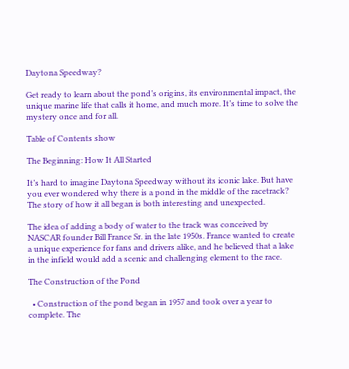Daytona Speedway?

Get ready to learn about the pond’s origins, its environmental impact, the unique marine life that calls it home, and much more. It’s time to solve the mystery once and for all.

Table of Contents show

The Beginning: How It All Started

It’s hard to imagine Daytona Speedway without its iconic lake. But have you ever wondered why there is a pond in the middle of the racetrack? The story of how it all began is both interesting and unexpected.

The idea of adding a body of water to the track was conceived by NASCAR founder Bill France Sr. in the late 1950s. France wanted to create a unique experience for fans and drivers alike, and he believed that a lake in the infield would add a scenic and challenging element to the race.

The Construction of the Pond

  • Construction of the pond began in 1957 and took over a year to complete. The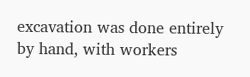excavation was done entirely by hand, with workers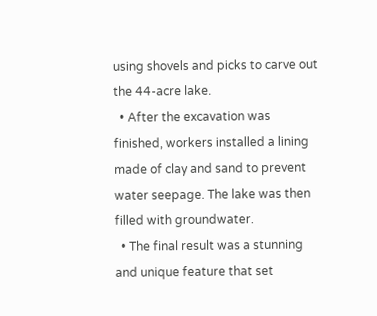using shovels and picks to carve out the 44-acre lake.
  • After the excavation was finished, workers installed a lining made of clay and sand to prevent water seepage. The lake was then filled with groundwater.
  • The final result was a stunning and unique feature that set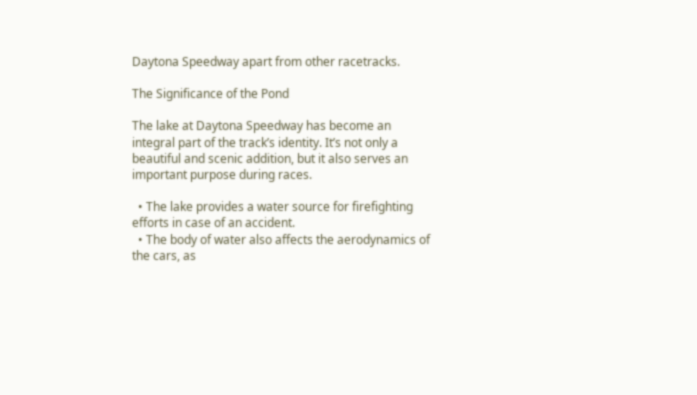Daytona Speedway apart from other racetracks.

The Significance of the Pond

The lake at Daytona Speedway has become an integral part of the track’s identity. It’s not only a beautiful and scenic addition, but it also serves an important purpose during races.

  • The lake provides a water source for firefighting efforts in case of an accident.
  • The body of water also affects the aerodynamics of the cars, as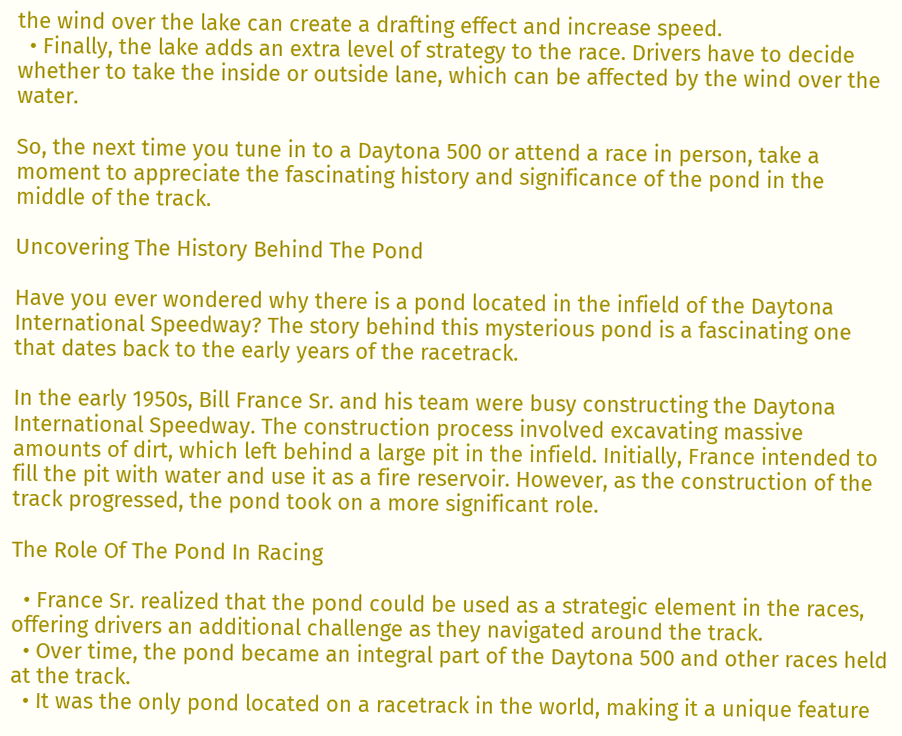the wind over the lake can create a drafting effect and increase speed.
  • Finally, the lake adds an extra level of strategy to the race. Drivers have to decide whether to take the inside or outside lane, which can be affected by the wind over the water.

So, the next time you tune in to a Daytona 500 or attend a race in person, take a moment to appreciate the fascinating history and significance of the pond in the middle of the track.

Uncovering The History Behind The Pond

Have you ever wondered why there is a pond located in the infield of the Daytona International Speedway? The story behind this mysterious pond is a fascinating one that dates back to the early years of the racetrack.

In the early 1950s, Bill France Sr. and his team were busy constructing the Daytona International Speedway. The construction process involved excavating massive amounts of dirt, which left behind a large pit in the infield. Initially, France intended to fill the pit with water and use it as a fire reservoir. However, as the construction of the track progressed, the pond took on a more significant role.

The Role Of The Pond In Racing

  • France Sr. realized that the pond could be used as a strategic element in the races, offering drivers an additional challenge as they navigated around the track.
  • Over time, the pond became an integral part of the Daytona 500 and other races held at the track.
  • It was the only pond located on a racetrack in the world, making it a unique feature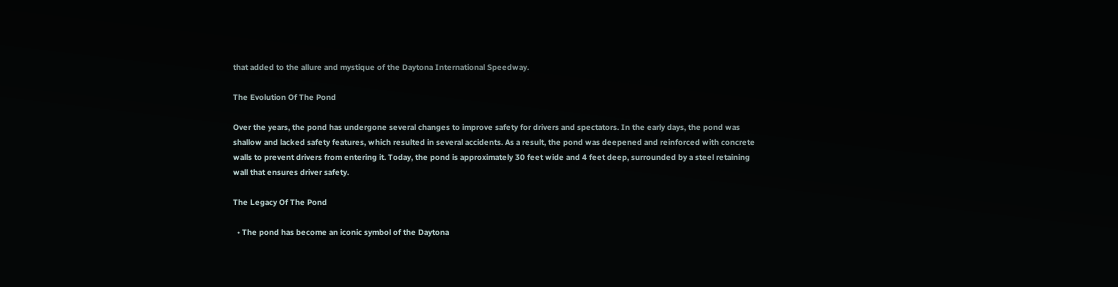that added to the allure and mystique of the Daytona International Speedway.

The Evolution Of The Pond

Over the years, the pond has undergone several changes to improve safety for drivers and spectators. In the early days, the pond was shallow and lacked safety features, which resulted in several accidents. As a result, the pond was deepened and reinforced with concrete walls to prevent drivers from entering it. Today, the pond is approximately 30 feet wide and 4 feet deep, surrounded by a steel retaining wall that ensures driver safety.

The Legacy Of The Pond

  • The pond has become an iconic symbol of the Daytona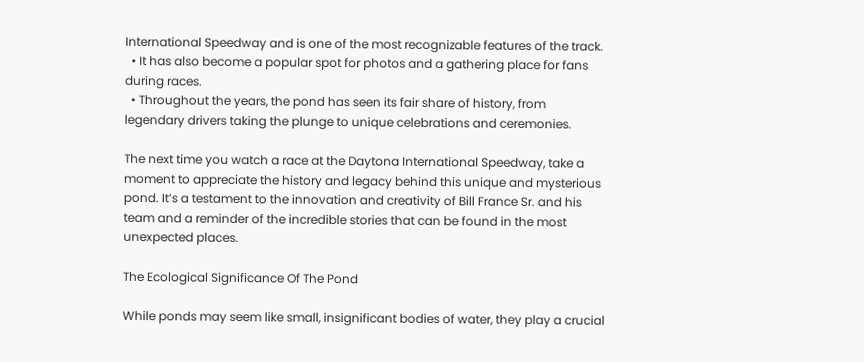International Speedway and is one of the most recognizable features of the track.
  • It has also become a popular spot for photos and a gathering place for fans during races.
  • Throughout the years, the pond has seen its fair share of history, from legendary drivers taking the plunge to unique celebrations and ceremonies.

The next time you watch a race at the Daytona International Speedway, take a moment to appreciate the history and legacy behind this unique and mysterious pond. It’s a testament to the innovation and creativity of Bill France Sr. and his team and a reminder of the incredible stories that can be found in the most unexpected places.

The Ecological Significance Of The Pond

While ponds may seem like small, insignificant bodies of water, they play a crucial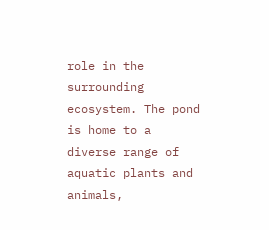role in the surrounding ecosystem. The pond is home to a diverse range of aquatic plants and animals,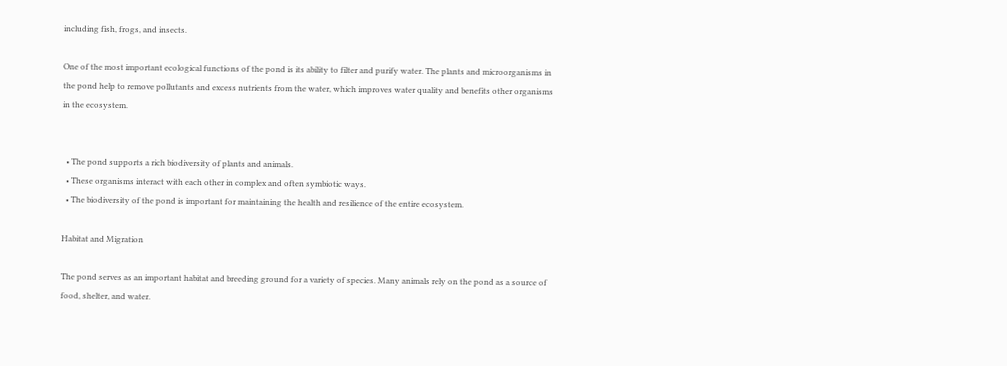including fish, frogs, and insects.

One of the most important ecological functions of the pond is its ability to filter and purify water. The plants and microorganisms in the pond help to remove pollutants and excess nutrients from the water, which improves water quality and benefits other organisms in the ecosystem.


  • The pond supports a rich biodiversity of plants and animals.
  • These organisms interact with each other in complex and often symbiotic ways.
  • The biodiversity of the pond is important for maintaining the health and resilience of the entire ecosystem.

Habitat and Migration

The pond serves as an important habitat and breeding ground for a variety of species. Many animals rely on the pond as a source of food, shelter, and water.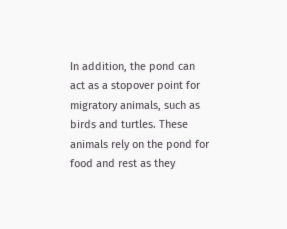In addition, the pond can act as a stopover point for migratory animals, such as birds and turtles. These animals rely on the pond for food and rest as they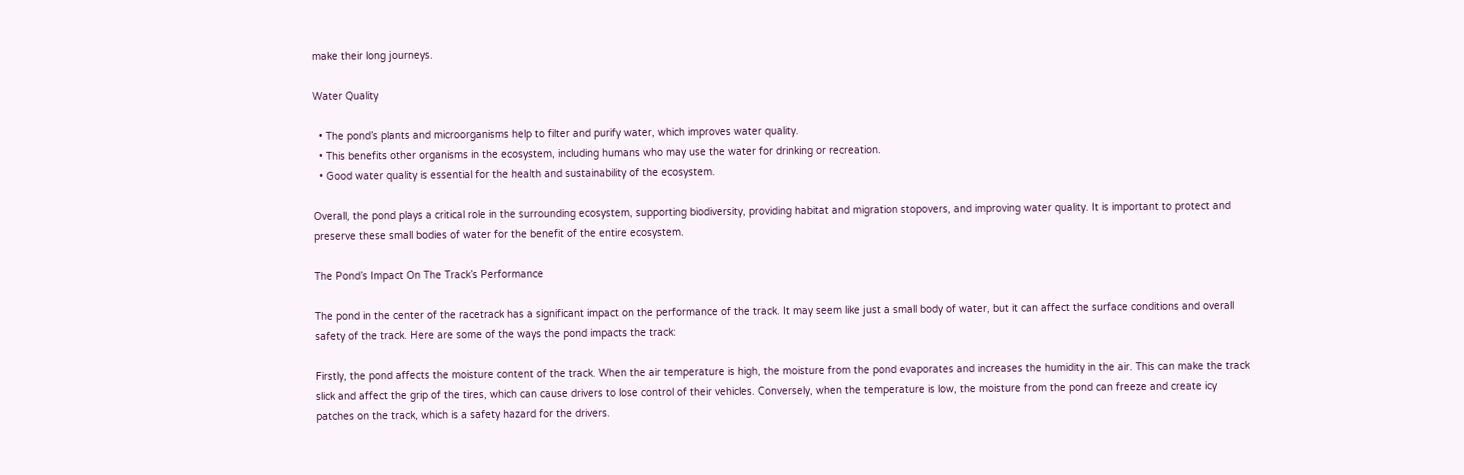make their long journeys.

Water Quality

  • The pond’s plants and microorganisms help to filter and purify water, which improves water quality.
  • This benefits other organisms in the ecosystem, including humans who may use the water for drinking or recreation.
  • Good water quality is essential for the health and sustainability of the ecosystem.

Overall, the pond plays a critical role in the surrounding ecosystem, supporting biodiversity, providing habitat and migration stopovers, and improving water quality. It is important to protect and preserve these small bodies of water for the benefit of the entire ecosystem.

The Pond’s Impact On The Track’s Performance

The pond in the center of the racetrack has a significant impact on the performance of the track. It may seem like just a small body of water, but it can affect the surface conditions and overall safety of the track. Here are some of the ways the pond impacts the track:

Firstly, the pond affects the moisture content of the track. When the air temperature is high, the moisture from the pond evaporates and increases the humidity in the air. This can make the track slick and affect the grip of the tires, which can cause drivers to lose control of their vehicles. Conversely, when the temperature is low, the moisture from the pond can freeze and create icy patches on the track, which is a safety hazard for the drivers.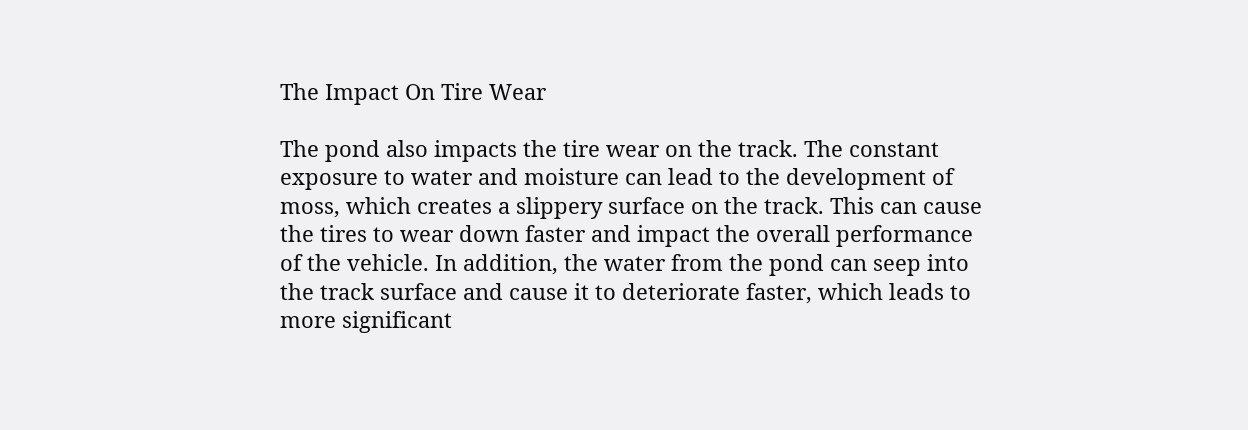The Impact On Tire Wear

The pond also impacts the tire wear on the track. The constant exposure to water and moisture can lead to the development of moss, which creates a slippery surface on the track. This can cause the tires to wear down faster and impact the overall performance of the vehicle. In addition, the water from the pond can seep into the track surface and cause it to deteriorate faster, which leads to more significant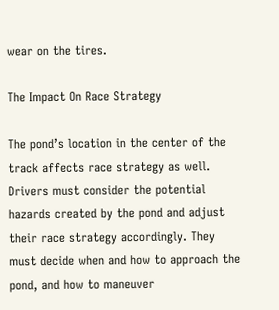wear on the tires.

The Impact On Race Strategy

The pond’s location in the center of the track affects race strategy as well. Drivers must consider the potential hazards created by the pond and adjust their race strategy accordingly. They must decide when and how to approach the pond, and how to maneuver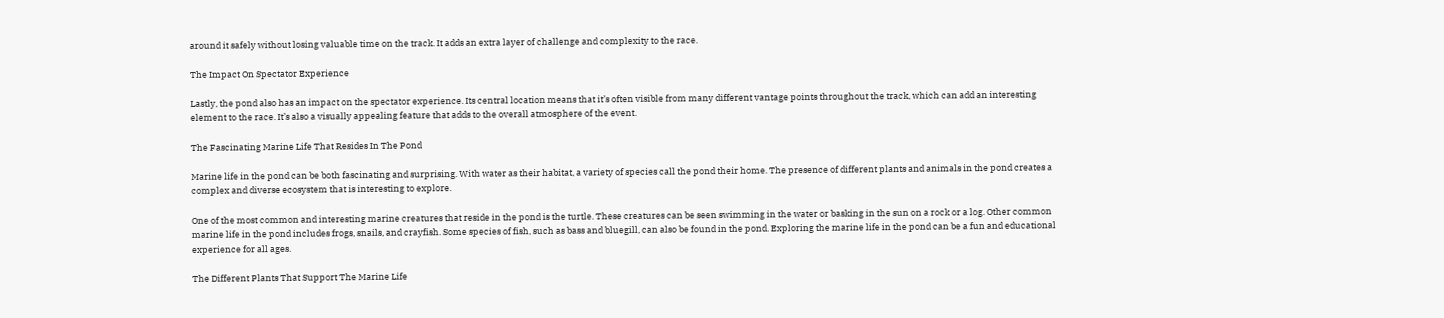around it safely without losing valuable time on the track. It adds an extra layer of challenge and complexity to the race.

The Impact On Spectator Experience

Lastly, the pond also has an impact on the spectator experience. Its central location means that it’s often visible from many different vantage points throughout the track, which can add an interesting element to the race. It’s also a visually appealing feature that adds to the overall atmosphere of the event.

The Fascinating Marine Life That Resides In The Pond

Marine life in the pond can be both fascinating and surprising. With water as their habitat, a variety of species call the pond their home. The presence of different plants and animals in the pond creates a complex and diverse ecosystem that is interesting to explore.

One of the most common and interesting marine creatures that reside in the pond is the turtle. These creatures can be seen swimming in the water or basking in the sun on a rock or a log. Other common marine life in the pond includes frogs, snails, and crayfish. Some species of fish, such as bass and bluegill, can also be found in the pond. Exploring the marine life in the pond can be a fun and educational experience for all ages.

The Different Plants That Support The Marine Life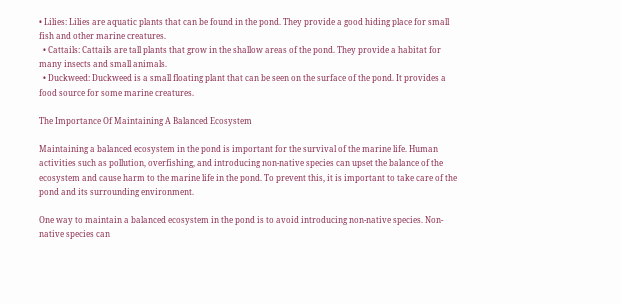• Lilies: Lilies are aquatic plants that can be found in the pond. They provide a good hiding place for small fish and other marine creatures.
  • Cattails: Cattails are tall plants that grow in the shallow areas of the pond. They provide a habitat for many insects and small animals.
  • Duckweed: Duckweed is a small floating plant that can be seen on the surface of the pond. It provides a food source for some marine creatures.

The Importance Of Maintaining A Balanced Ecosystem

Maintaining a balanced ecosystem in the pond is important for the survival of the marine life. Human activities such as pollution, overfishing, and introducing non-native species can upset the balance of the ecosystem and cause harm to the marine life in the pond. To prevent this, it is important to take care of the pond and its surrounding environment.

One way to maintain a balanced ecosystem in the pond is to avoid introducing non-native species. Non-native species can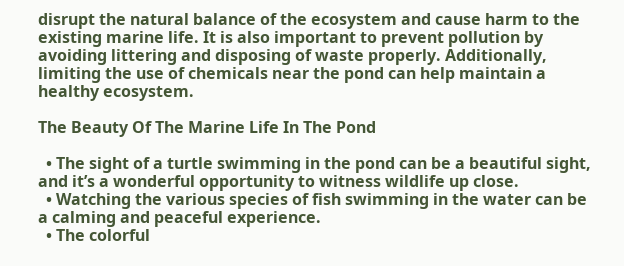disrupt the natural balance of the ecosystem and cause harm to the existing marine life. It is also important to prevent pollution by avoiding littering and disposing of waste properly. Additionally, limiting the use of chemicals near the pond can help maintain a healthy ecosystem.

The Beauty Of The Marine Life In The Pond

  • The sight of a turtle swimming in the pond can be a beautiful sight, and it’s a wonderful opportunity to witness wildlife up close.
  • Watching the various species of fish swimming in the water can be a calming and peaceful experience.
  • The colorful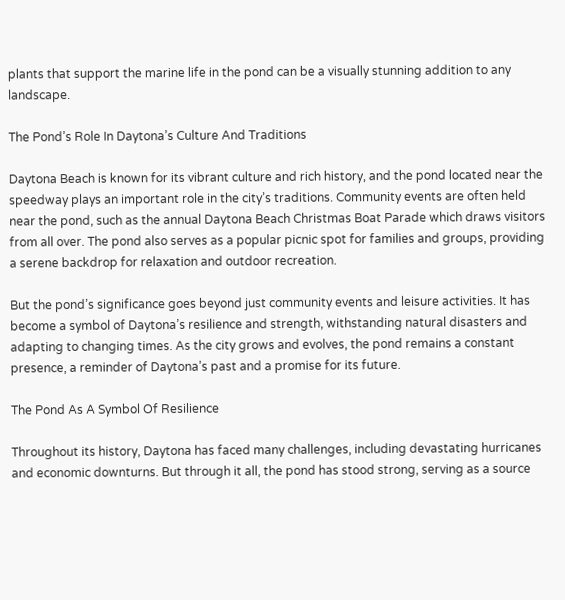plants that support the marine life in the pond can be a visually stunning addition to any landscape.

The Pond’s Role In Daytona’s Culture And Traditions

Daytona Beach is known for its vibrant culture and rich history, and the pond located near the speedway plays an important role in the city’s traditions. Community events are often held near the pond, such as the annual Daytona Beach Christmas Boat Parade which draws visitors from all over. The pond also serves as a popular picnic spot for families and groups, providing a serene backdrop for relaxation and outdoor recreation.

But the pond’s significance goes beyond just community events and leisure activities. It has become a symbol of Daytona’s resilience and strength, withstanding natural disasters and adapting to changing times. As the city grows and evolves, the pond remains a constant presence, a reminder of Daytona’s past and a promise for its future.

The Pond As A Symbol Of Resilience

Throughout its history, Daytona has faced many challenges, including devastating hurricanes and economic downturns. But through it all, the pond has stood strong, serving as a source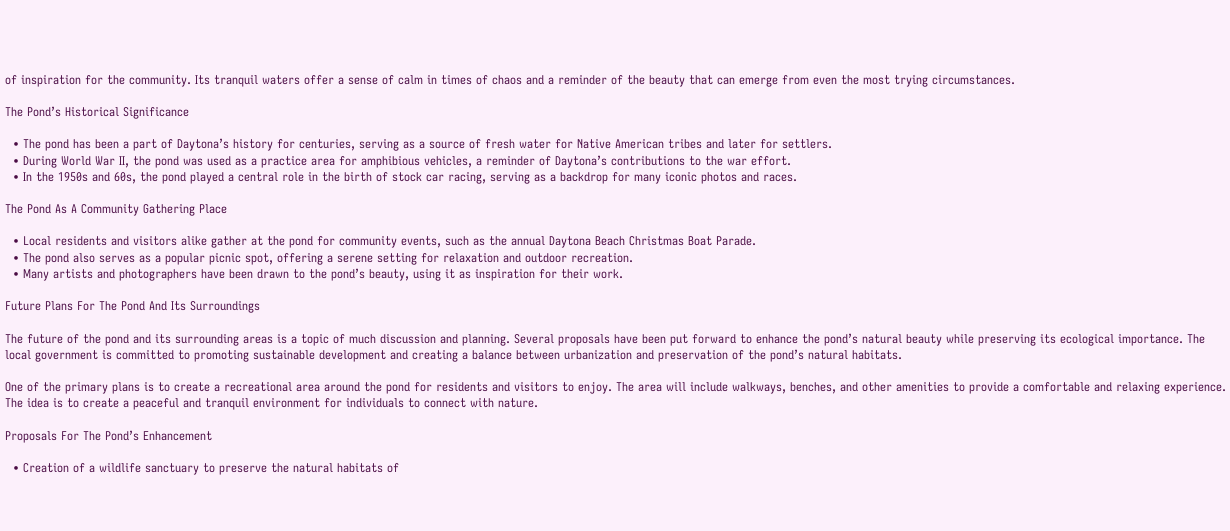of inspiration for the community. Its tranquil waters offer a sense of calm in times of chaos and a reminder of the beauty that can emerge from even the most trying circumstances.

The Pond’s Historical Significance

  • The pond has been a part of Daytona’s history for centuries, serving as a source of fresh water for Native American tribes and later for settlers.
  • During World War II, the pond was used as a practice area for amphibious vehicles, a reminder of Daytona’s contributions to the war effort.
  • In the 1950s and 60s, the pond played a central role in the birth of stock car racing, serving as a backdrop for many iconic photos and races.

The Pond As A Community Gathering Place

  • Local residents and visitors alike gather at the pond for community events, such as the annual Daytona Beach Christmas Boat Parade.
  • The pond also serves as a popular picnic spot, offering a serene setting for relaxation and outdoor recreation.
  • Many artists and photographers have been drawn to the pond’s beauty, using it as inspiration for their work.

Future Plans For The Pond And Its Surroundings

The future of the pond and its surrounding areas is a topic of much discussion and planning. Several proposals have been put forward to enhance the pond’s natural beauty while preserving its ecological importance. The local government is committed to promoting sustainable development and creating a balance between urbanization and preservation of the pond’s natural habitats.

One of the primary plans is to create a recreational area around the pond for residents and visitors to enjoy. The area will include walkways, benches, and other amenities to provide a comfortable and relaxing experience. The idea is to create a peaceful and tranquil environment for individuals to connect with nature.

Proposals For The Pond’s Enhancement

  • Creation of a wildlife sanctuary to preserve the natural habitats of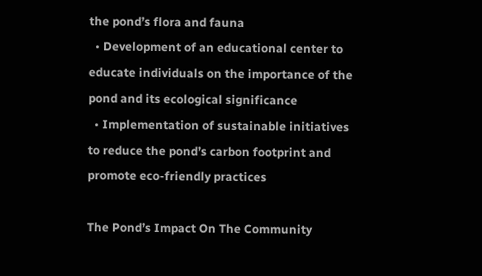the pond’s flora and fauna
  • Development of an educational center to educate individuals on the importance of the pond and its ecological significance
  • Implementation of sustainable initiatives to reduce the pond’s carbon footprint and promote eco-friendly practices

The Pond’s Impact On The Community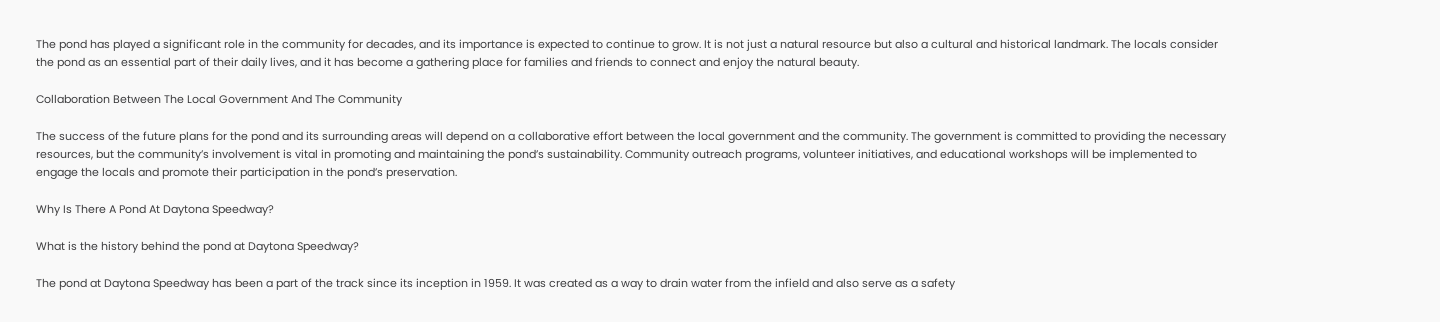The pond has played a significant role in the community for decades, and its importance is expected to continue to grow. It is not just a natural resource but also a cultural and historical landmark. The locals consider the pond as an essential part of their daily lives, and it has become a gathering place for families and friends to connect and enjoy the natural beauty.

Collaboration Between The Local Government And The Community

The success of the future plans for the pond and its surrounding areas will depend on a collaborative effort between the local government and the community. The government is committed to providing the necessary resources, but the community’s involvement is vital in promoting and maintaining the pond’s sustainability. Community outreach programs, volunteer initiatives, and educational workshops will be implemented to engage the locals and promote their participation in the pond’s preservation.

Why Is There A Pond At Daytona Speedway?

What is the history behind the pond at Daytona Speedway?

The pond at Daytona Speedway has been a part of the track since its inception in 1959. It was created as a way to drain water from the infield and also serve as a safety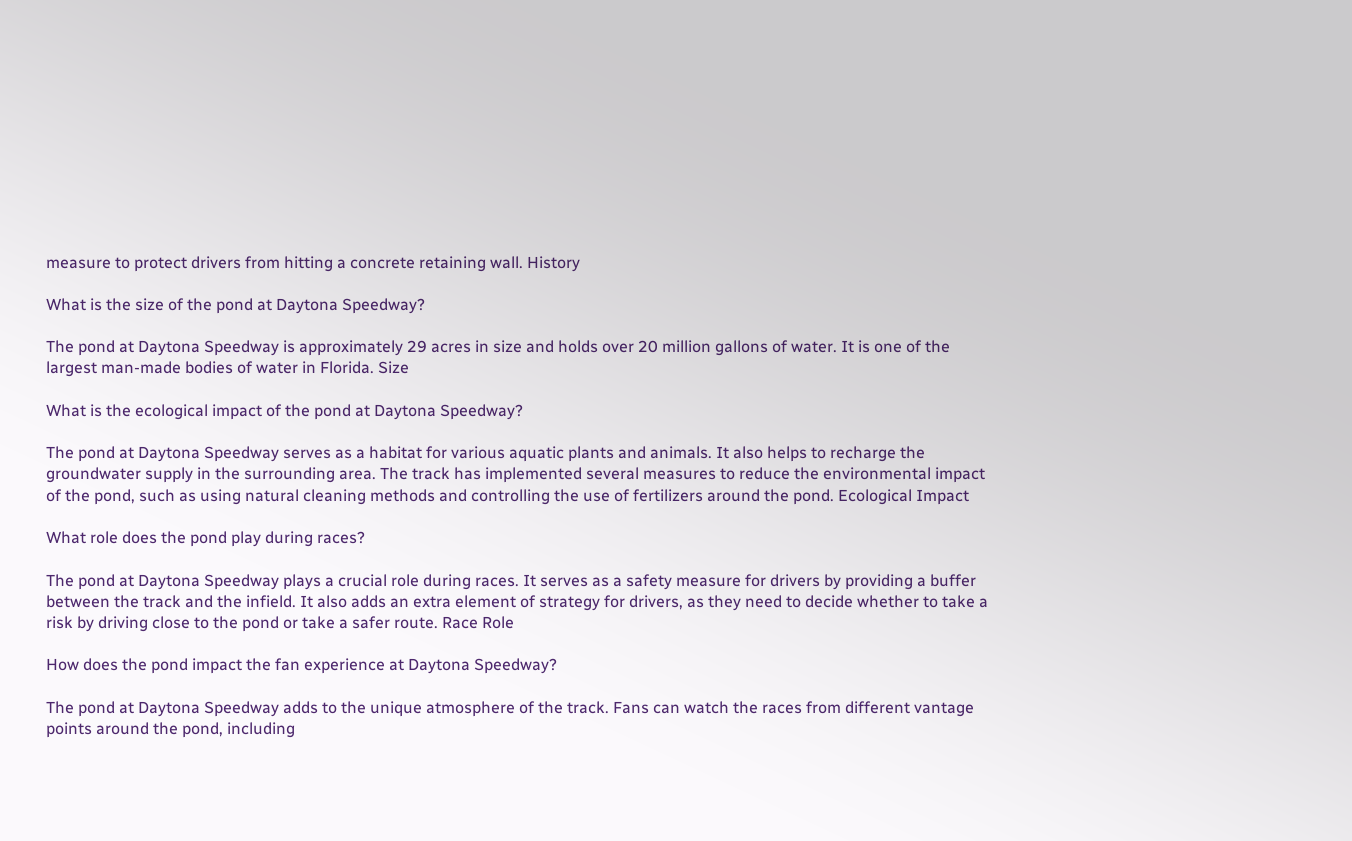measure to protect drivers from hitting a concrete retaining wall. History

What is the size of the pond at Daytona Speedway?

The pond at Daytona Speedway is approximately 29 acres in size and holds over 20 million gallons of water. It is one of the largest man-made bodies of water in Florida. Size

What is the ecological impact of the pond at Daytona Speedway?

The pond at Daytona Speedway serves as a habitat for various aquatic plants and animals. It also helps to recharge the groundwater supply in the surrounding area. The track has implemented several measures to reduce the environmental impact of the pond, such as using natural cleaning methods and controlling the use of fertilizers around the pond. Ecological Impact

What role does the pond play during races?

The pond at Daytona Speedway plays a crucial role during races. It serves as a safety measure for drivers by providing a buffer between the track and the infield. It also adds an extra element of strategy for drivers, as they need to decide whether to take a risk by driving close to the pond or take a safer route. Race Role

How does the pond impact the fan experience at Daytona Speedway?

The pond at Daytona Speedway adds to the unique atmosphere of the track. Fans can watch the races from different vantage points around the pond, including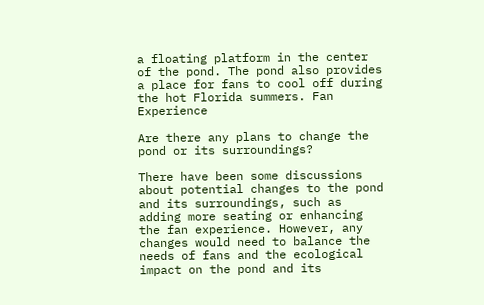a floating platform in the center of the pond. The pond also provides a place for fans to cool off during the hot Florida summers. Fan Experience

Are there any plans to change the pond or its surroundings?

There have been some discussions about potential changes to the pond and its surroundings, such as adding more seating or enhancing the fan experience. However, any changes would need to balance the needs of fans and the ecological impact on the pond and its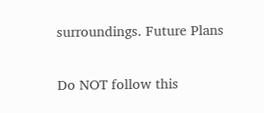surroundings. Future Plans

Do NOT follow this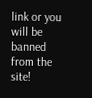link or you will be banned from the site!